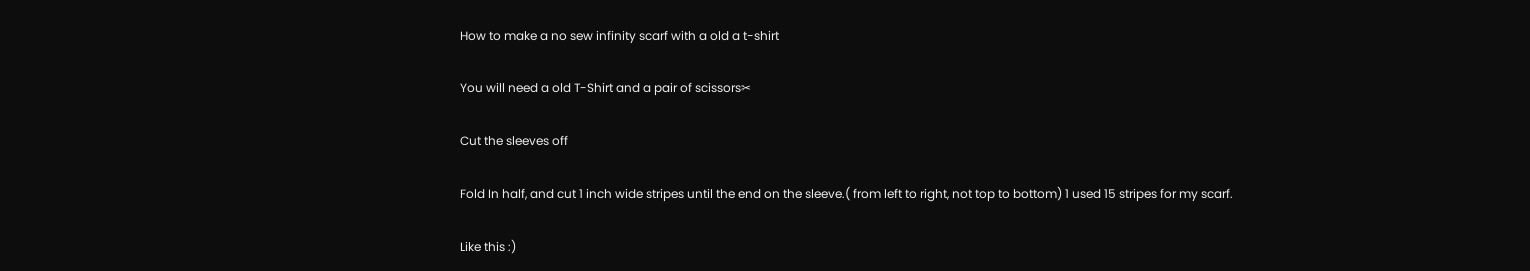How to make a no sew infinity scarf with a old a t-shirt

You will need a old T-Shirt and a pair of scissors✂

Cut the sleeves off

Fold In half, and cut 1 inch wide stripes until the end on the sleeve.( from left to right, not top to bottom) 1 used 15 stripes for my scarf.

Like this :)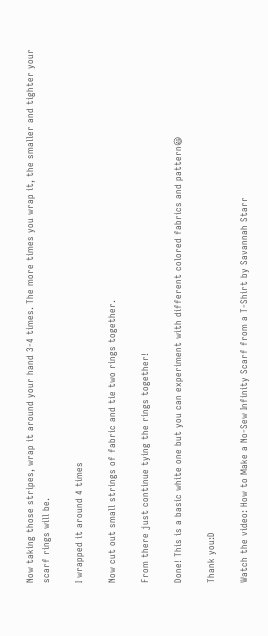Now taking those stripes, wrap it around your hand 3-4 times. The more times you wrap it, the smaller and tighter your scarf rings will be.

I wrapped it around 4 times

Now cut out small strings of fabric and tie two rings together.

From there just continue tying the rings together!

Done! This is a basic white one but you can experiment with different colored fabrics and pattern😃

Thank you:D

Watch the video: How to Make a No-Sew Infinity Scarf from a T-Shirt by Savannah Starr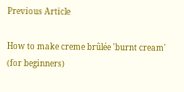Previous Article

How to make creme brûlée 'burnt cream' (for beginners)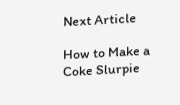Next Article

How to Make a Coke Slurpie